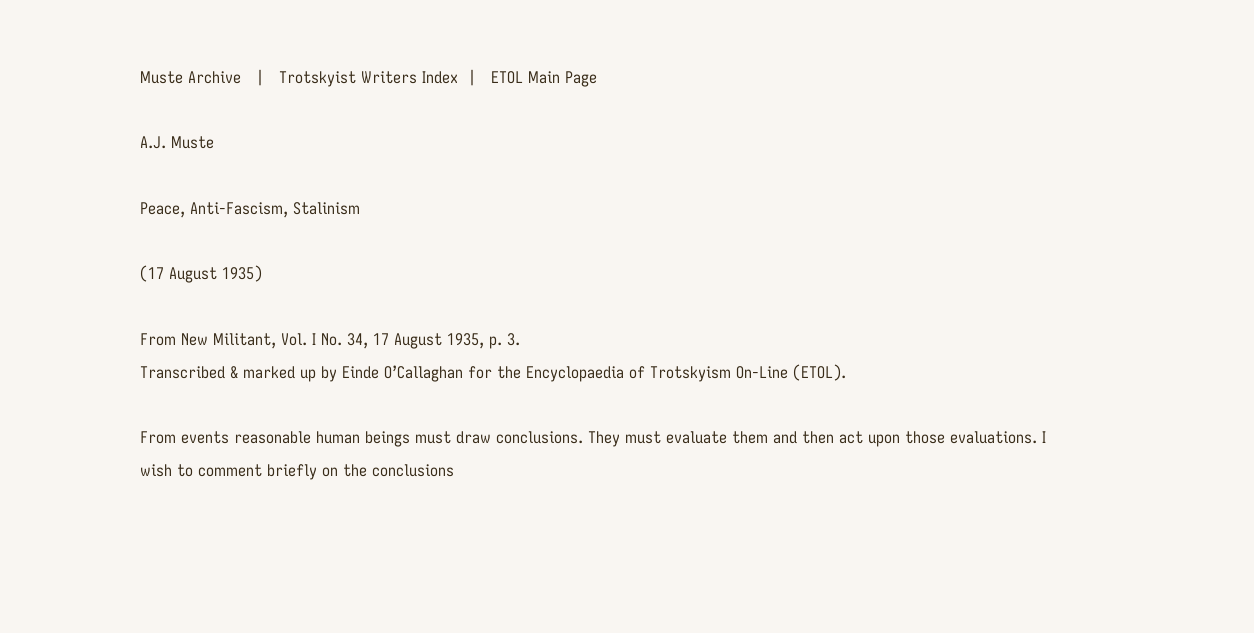Muste Archive   |   Trotskyist Writers Index  |   ETOL Main Page

A.J. Muste

Peace, Anti-Fascism, Stalinism

(17 August 1935)

From New Militant, Vol. I No. 34, 17 August 1935, p. 3.
Transcribed & marked up by Einde O’Callaghan for the Encyclopaedia of Trotskyism On-Line (ETOL).

From events reasonable human beings must draw conclusions. They must evaluate them and then act upon those evaluations. I wish to comment briefly on the conclusions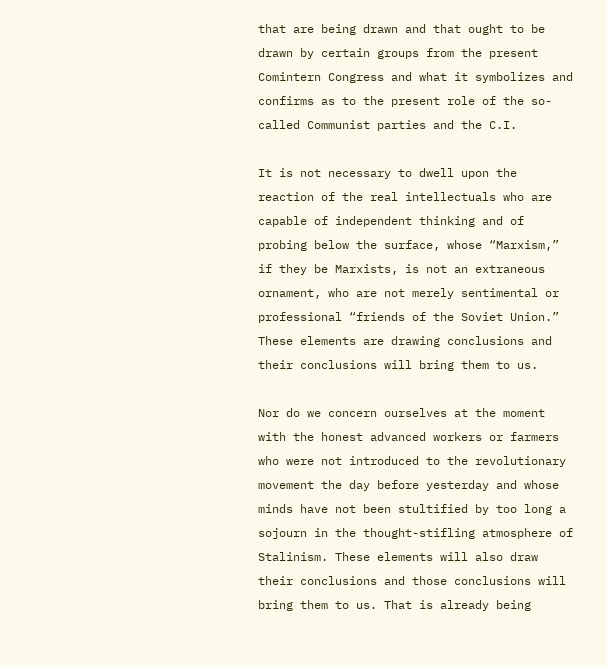that are being drawn and that ought to be drawn by certain groups from the present Comintern Congress and what it symbolizes and confirms as to the present role of the so-called Communist parties and the C.I.

It is not necessary to dwell upon the reaction of the real intellectuals who are capable of independent thinking and of probing below the surface, whose “Marxism,” if they be Marxists, is not an extraneous ornament, who are not merely sentimental or professional “friends of the Soviet Union.” These elements are drawing conclusions and their conclusions will bring them to us.

Nor do we concern ourselves at the moment with the honest advanced workers or farmers who were not introduced to the revolutionary movement the day before yesterday and whose minds have not been stultified by too long a sojourn in the thought-stifling atmosphere of Stalinism. These elements will also draw their conclusions and those conclusions will bring them to us. That is already being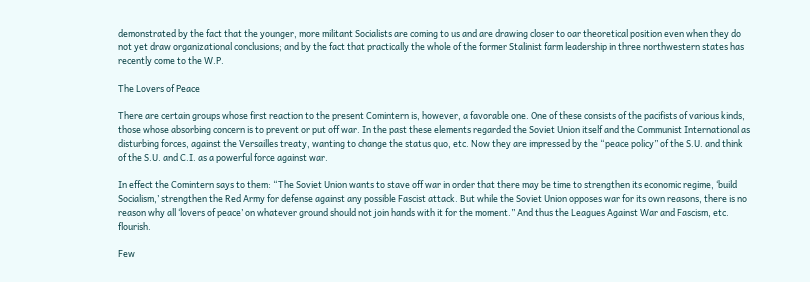demonstrated by the fact that the younger, more militant Socialists are coming to us and are drawing closer to oar theoretical position even when they do not yet draw organizational conclusions; and by the fact that practically the whole of the former Stalinist farm leadership in three northwestern states has recently come to the W.P.

The Lovers of Peace

There are certain groups whose first reaction to the present Comintern is, however, a favorable one. One of these consists of the pacifists of various kinds, those whose absorbing concern is to prevent or put off war. In the past these elements regarded the Soviet Union itself and the Communist International as disturbing forces, against the Versailles treaty, wanting to change the status quo, etc. Now they are impressed by the “peace policy” of the S.U. and think of the S.U. and C.I. as a powerful force against war.

In effect the Comintern says to them: “The Soviet Union wants to stave off war in order that there may be time to strengthen its economic regime, ‘build Socialism,’ strengthen the Red Army for defense against any possible Fascist attack. But while the Soviet Union opposes war for its own reasons, there is no reason why all ‘lovers of peace’ on whatever ground should not join hands with it for the moment.” And thus the Leagues Against War and Fascism, etc. flourish.

Few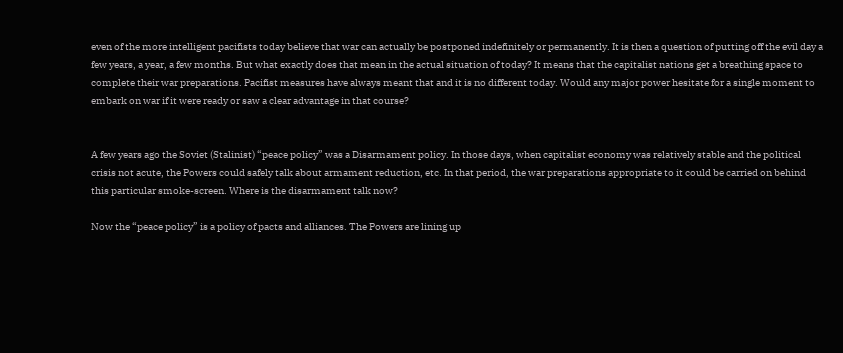even of the more intelligent pacifists today believe that war can actually be postponed indefinitely or permanently. It is then a question of putting off the evil day a few years, a year, a few months. But what exactly does that mean in the actual situation of today? It means that the capitalist nations get a breathing space to complete their war preparations. Pacifist measures have always meant that and it is no different today. Would any major power hesitate for a single moment to embark on war if it were ready or saw a clear advantage in that course?


A few years ago the Soviet (Stalinist) “peace policy” was a Disarmament policy. In those days, when capitalist economy was relatively stable and the political crisis not acute, the Powers could safely talk about armament reduction, etc. In that period, the war preparations appropriate to it could be carried on behind this particular smoke-screen. Where is the disarmament talk now?

Now the “peace policy” is a policy of pacts and alliances. The Powers are lining up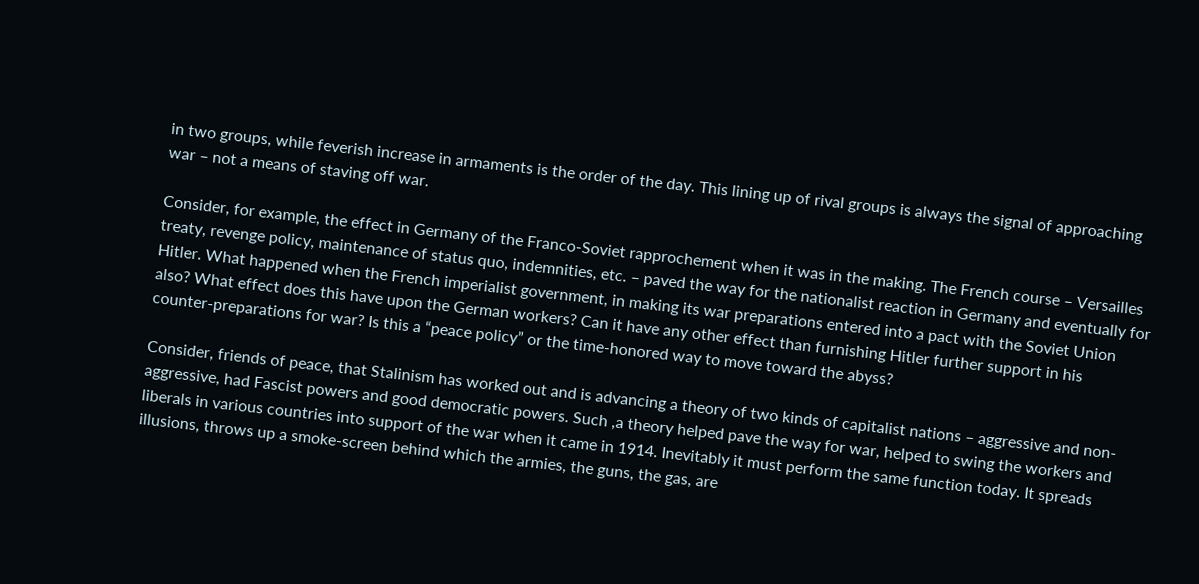in two groups, while feverish increase in armaments is the order of the day. This lining up of rival groups is always the signal of approaching war – not a means of staving off war.

Consider, for example, the effect in Germany of the Franco-Soviet rapprochement when it was in the making. The French course – Versailles treaty, revenge policy, maintenance of status quo, indemnities, etc. – paved the way for the nationalist reaction in Germany and eventually for Hitler. What happened when the French imperialist government, in making its war preparations entered into a pact with the Soviet Union also? What effect does this have upon the German workers? Can it have any other effect than furnishing Hitler further support in his counter-preparations for war? Is this a “peace policy” or the time-honored way to move toward the abyss?

Consider, friends of peace, that Stalinism has worked out and is advancing a theory of two kinds of capitalist nations – aggressive and non-aggressive, had Fascist powers and good democratic powers. Such ,a theory helped pave the way for war, helped to swing the workers and liberals in various countries into support of the war when it came in 1914. Inevitably it must perform the same function today. It spreads illusions, throws up a smoke-screen behind which the armies, the guns, the gas, are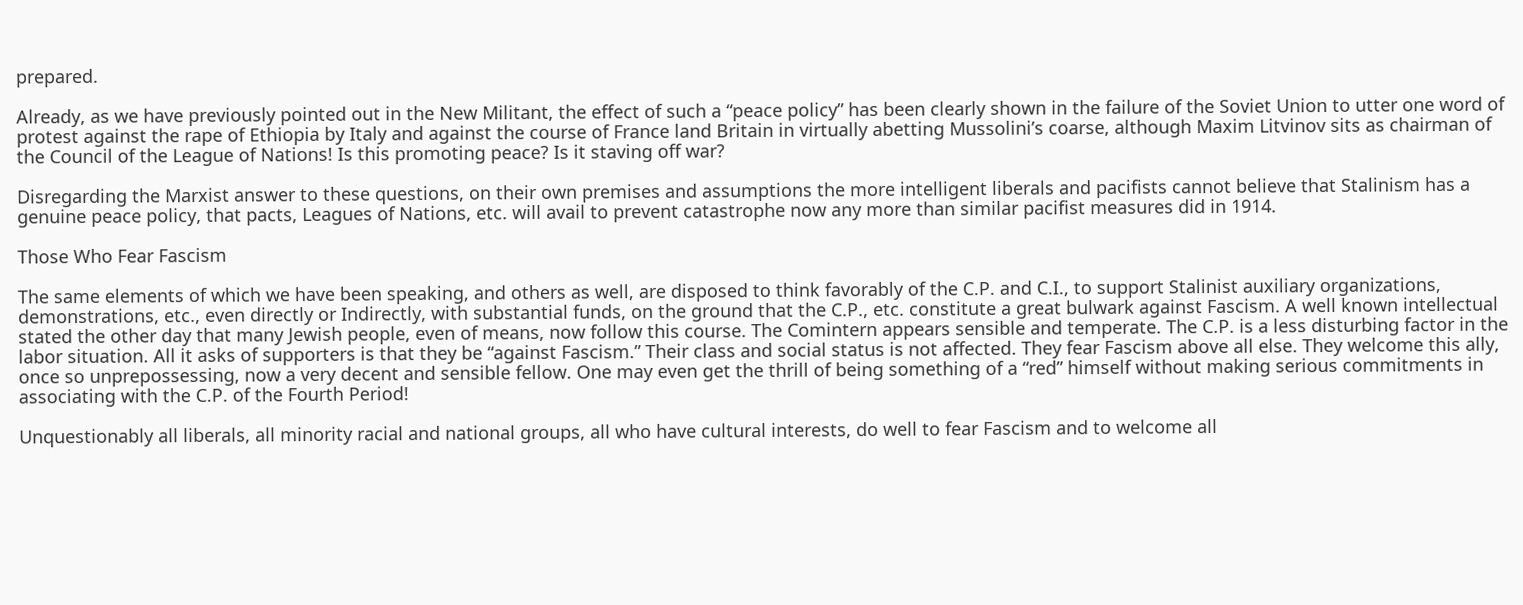prepared.

Already, as we have previously pointed out in the New Militant, the effect of such a “peace policy” has been clearly shown in the failure of the Soviet Union to utter one word of protest against the rape of Ethiopia by Italy and against the course of France land Britain in virtually abetting Mussolini’s coarse, although Maxim Litvinov sits as chairman of the Council of the League of Nations! Is this promoting peace? Is it staving off war?

Disregarding the Marxist answer to these questions, on their own premises and assumptions the more intelligent liberals and pacifists cannot believe that Stalinism has a genuine peace policy, that pacts, Leagues of Nations, etc. will avail to prevent catastrophe now any more than similar pacifist measures did in 1914.

Those Who Fear Fascism

The same elements of which we have been speaking, and others as well, are disposed to think favorably of the C.P. and C.I., to support Stalinist auxiliary organizations, demonstrations, etc., even directly or Indirectly, with substantial funds, on the ground that the C.P., etc. constitute a great bulwark against Fascism. A well known intellectual stated the other day that many Jewish people, even of means, now follow this course. The Comintern appears sensible and temperate. The C.P. is a less disturbing factor in the labor situation. All it asks of supporters is that they be “against Fascism.” Their class and social status is not affected. They fear Fascism above all else. They welcome this ally, once so unprepossessing, now a very decent and sensible fellow. One may even get the thrill of being something of a “red” himself without making serious commitments in associating with the C.P. of the Fourth Period!

Unquestionably all liberals, all minority racial and national groups, all who have cultural interests, do well to fear Fascism and to welcome all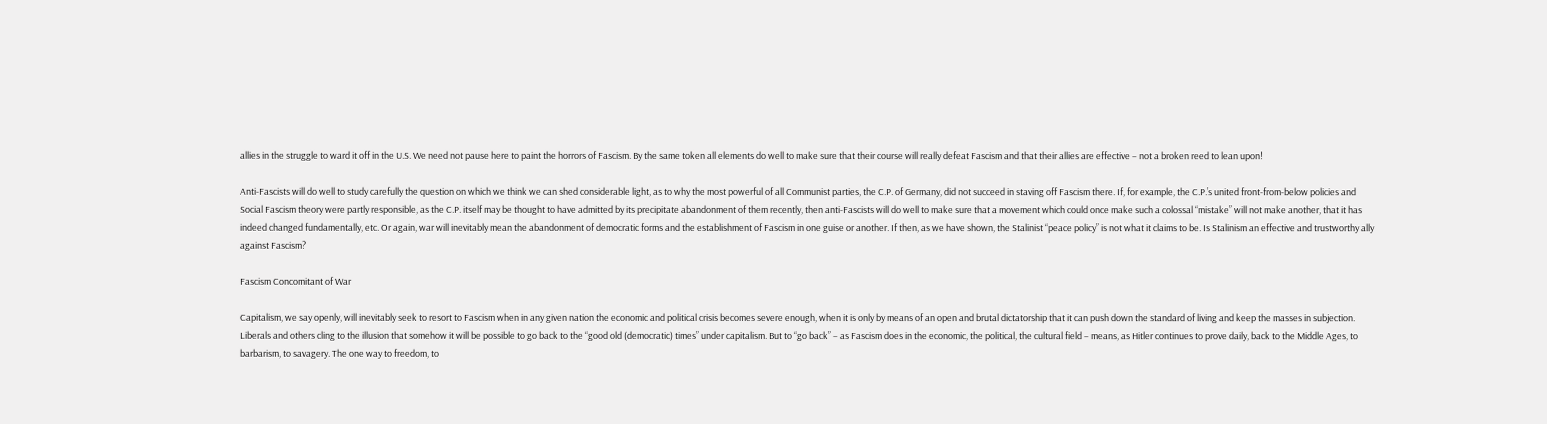allies in the struggle to ward it off in the U.S. We need not pause here to paint the horrors of Fascism. By the same token all elements do well to make sure that their course will really defeat Fascism and that their allies are effective – not a broken reed to lean upon!

Anti-Fascists will do well to study carefully the question on which we think we can shed considerable light, as to why the most powerful of all Communist parties, the C.P. of Germany, did not succeed in staving off Fascism there. If, for example, the C.P.’s united front-from-below policies and Social Fascism theory were partly responsible, as the C.P. itself may be thought to have admitted by its precipitate abandonment of them recently, then anti-Fascists will do well to make sure that a movement which could once make such a colossal “mistake” will not make another, that it has indeed changed fundamentally, etc. Or again, war will inevitably mean the abandonment of democratic forms and the establishment of Fascism in one guise or another. If then, as we have shown, the Stalinist “peace policy” is not what it claims to be. Is Stalinism an effective and trustworthy ally against Fascism?

Fascism Concomitant of War

Capitalism, we say openly, will inevitably seek to resort to Fascism when in any given nation the economic and political crisis becomes severe enough, when it is only by means of an open and brutal dictatorship that it can push down the standard of living and keep the masses in subjection. Liberals and others cling to the illusion that somehow it will be possible to go back to the “good old (democratic) times” under capitalism. But to “go back” – as Fascism does in the economic, the political, the cultural field – means, as Hitler continues to prove daily, back to the Middle Ages, to barbarism, to savagery. The one way to freedom, to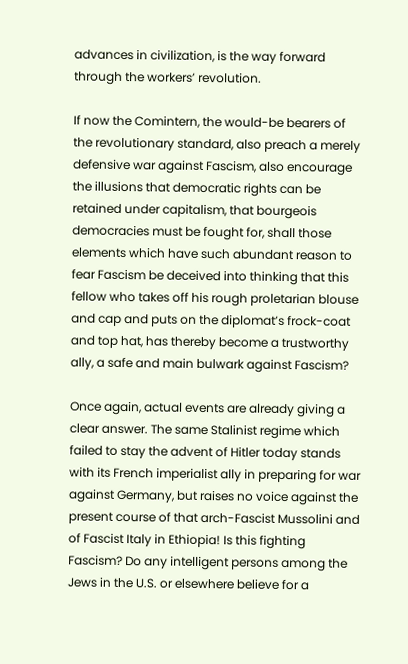advances in civilization, is the way forward through the workers’ revolution.

If now the Comintern, the would-be bearers of the revolutionary standard, also preach a merely defensive war against Fascism, also encourage the illusions that democratic rights can be retained under capitalism, that bourgeois democracies must be fought for, shall those elements which have such abundant reason to fear Fascism be deceived into thinking that this fellow who takes off his rough proletarian blouse and cap and puts on the diplomat’s frock-coat and top hat, has thereby become a trustworthy ally, a safe and main bulwark against Fascism?

Once again, actual events are already giving a clear answer. The same Stalinist regime which failed to stay the advent of Hitler today stands with its French imperialist ally in preparing for war against Germany, but raises no voice against the present course of that arch-Fascist Mussolini and of Fascist Italy in Ethiopia! Is this fighting Fascism? Do any intelligent persons among the Jews in the U.S. or elsewhere believe for a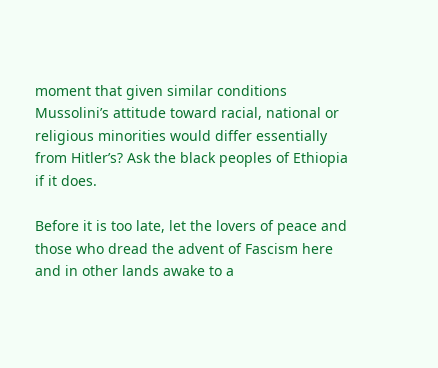moment that given similar conditions Mussolini’s attitude toward racial, national or religious minorities would differ essentially from Hitler’s? Ask the black peoples of Ethiopia if it does.

Before it is too late, let the lovers of peace and those who dread the advent of Fascism here and in other lands awake to a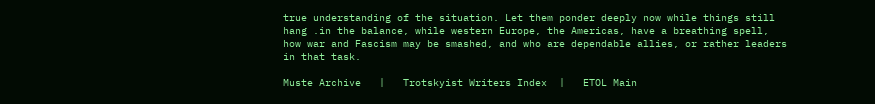true understanding of the situation. Let them ponder deeply now while things still hang .in the balance, while western Europe, the Americas, have a breathing spell, how war and Fascism may be smashed, and who are dependable allies, or rather leaders in that task.

Muste Archive   |   Trotskyist Writers Index  |   ETOL Main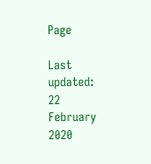Page

Last updated: 22 February 2020